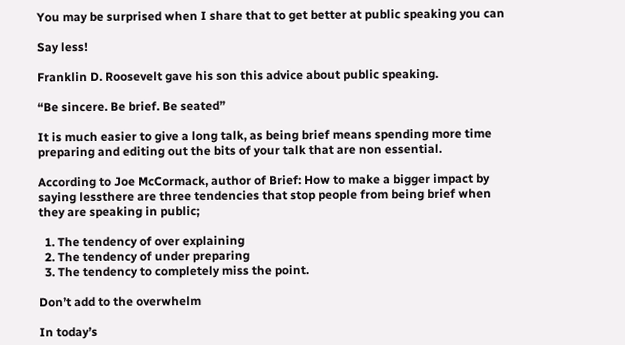You may be surprised when I share that to get better at public speaking you can

Say less!

Franklin D. Roosevelt gave his son this advice about public speaking.

“Be sincere. Be brief. Be seated”

It is much easier to give a long talk, as being brief means spending more time preparing and editing out the bits of your talk that are non essential.

According to Joe McCormack, author of Brief: How to make a bigger impact by saying lessthere are three tendencies that stop people from being brief when they are speaking in public;

  1. The tendency of over explaining
  2. The tendency of under preparing
  3. The tendency to completely miss the point.

Don’t add to the overwhelm

In today’s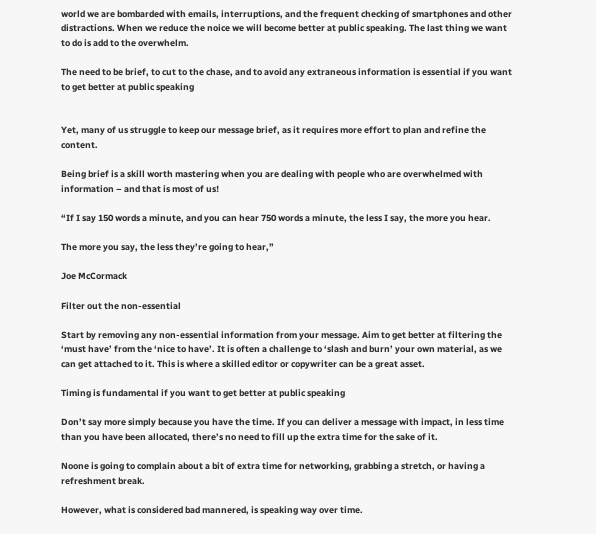world we are bombarded with emails, interruptions, and the frequent checking of smartphones and other distractions. When we reduce the noice we will become better at public speaking. The last thing we want to do is add to the overwhelm.

The need to be brief, to cut to the chase, and to avoid any extraneous information is essential if you want to get better at public speaking


Yet, many of us struggle to keep our message brief, as it requires more effort to plan and refine the content.

Being brief is a skill worth mastering when you are dealing with people who are overwhelmed with information – and that is most of us!

“If I say 150 words a minute, and you can hear 750 words a minute, the less I say, the more you hear.

The more you say, the less they’re going to hear,”

Joe McCormack

Filter out the non-essential

Start by removing any non-essential information from your message. Aim to get better at filtering the ‘must have’ from the ‘nice to have’. It is often a challenge to ‘slash and burn’ your own material, as we can get attached to it. This is where a skilled editor or copywriter can be a great asset.

Timing is fundamental if you want to get better at public speaking

Don’t say more simply because you have the time. If you can deliver a message with impact, in less time than you have been allocated, there’s no need to fill up the extra time for the sake of it.

Noone is going to complain about a bit of extra time for networking, grabbing a stretch, or having a refreshment break.

However, what is considered bad mannered, is speaking way over time.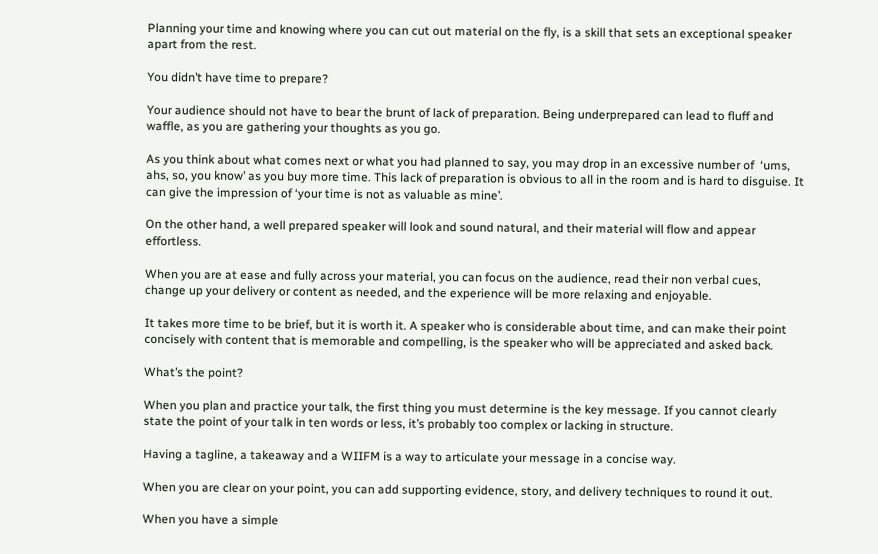Planning your time and knowing where you can cut out material on the fly, is a skill that sets an exceptional speaker apart from the rest.

You didn’t have time to prepare?

Your audience should not have to bear the brunt of lack of preparation. Being underprepared can lead to fluff and waffle, as you are gathering your thoughts as you go.

As you think about what comes next or what you had planned to say, you may drop in an excessive number of  ‘ums, ahs, so, you know’ as you buy more time. This lack of preparation is obvious to all in the room and is hard to disguise. It can give the impression of ‘your time is not as valuable as mine’.

On the other hand, a well prepared speaker will look and sound natural, and their material will flow and appear effortless.

When you are at ease and fully across your material, you can focus on the audience, read their non verbal cues, change up your delivery or content as needed, and the experience will be more relaxing and enjoyable.

It takes more time to be brief, but it is worth it. A speaker who is considerable about time, and can make their point concisely with content that is memorable and compelling, is the speaker who will be appreciated and asked back.

What’s the point?

When you plan and practice your talk, the first thing you must determine is the key message. If you cannot clearly state the point of your talk in ten words or less, it’s probably too complex or lacking in structure.

Having a tagline, a takeaway and a WIIFM is a way to articulate your message in a concise way.

When you are clear on your point, you can add supporting evidence, story, and delivery techniques to round it out.

When you have a simple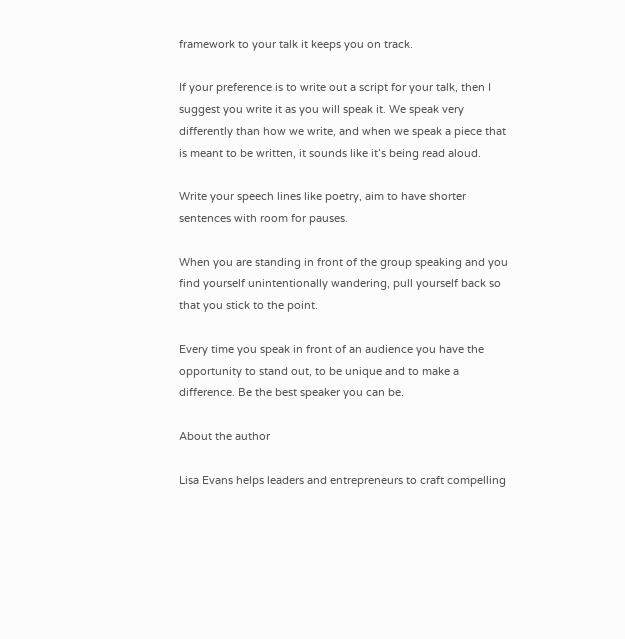framework to your talk it keeps you on track.

If your preference is to write out a script for your talk, then I suggest you write it as you will speak it. We speak very differently than how we write, and when we speak a piece that is meant to be written, it sounds like it’s being read aloud.

Write your speech lines like poetry, aim to have shorter sentences with room for pauses.

When you are standing in front of the group speaking and you find yourself unintentionally wandering, pull yourself back so that you stick to the point.

Every time you speak in front of an audience you have the opportunity to stand out, to be unique and to make a difference. Be the best speaker you can be.

About the author

Lisa Evans helps leaders and entrepreneurs to craft compelling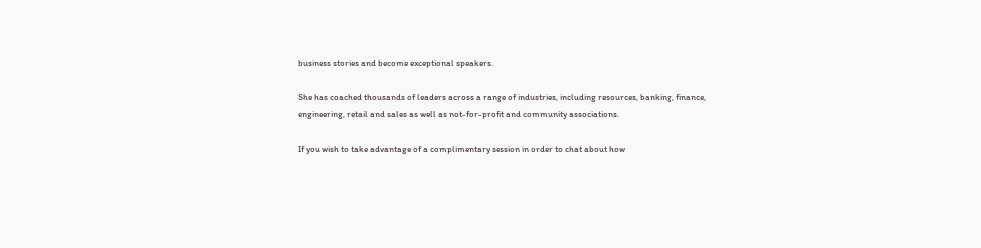business stories and become exceptional speakers.

She has coached thousands of leaders across a range of industries, including resources, banking, finance, engineering, retail and sales as well as not-for-profit and community associations.

If you wish to take advantage of a complimentary session in order to chat about how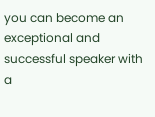you can become an exceptional and successful speaker with a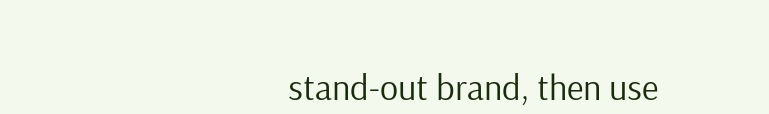stand-out brand, then use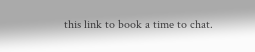this link to book a time to chat.